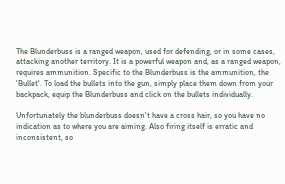The Blunderbuss is a ranged weapon, used for defending, or in some cases, attacking another territory. It is a powerful weapon and, as a ranged weapon, requires ammunition. Specific to the Blunderbuss is the ammunition, the 'Bullet'. To load the bullets into the gun, simply place them down from your backpack, equip the Blunderbuss and click on the bullets individually.

Unfortunately the blunderbuss doesn't have a cross hair, so you have no indication as to where you are aiming. Also firing itself is erratic and inconsistent, so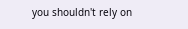you shouldn't rely on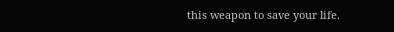this weapon to save your life.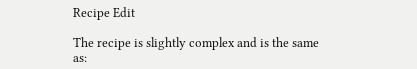Recipe Edit

The recipe is slightly complex and is the same as: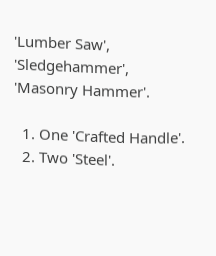'Lumber Saw', 'Sledgehammer', 'Masonry Hammer'.

  1. One 'Crafted Handle'.
  2. Two 'Steel'.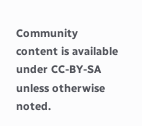Community content is available under CC-BY-SA unless otherwise noted.